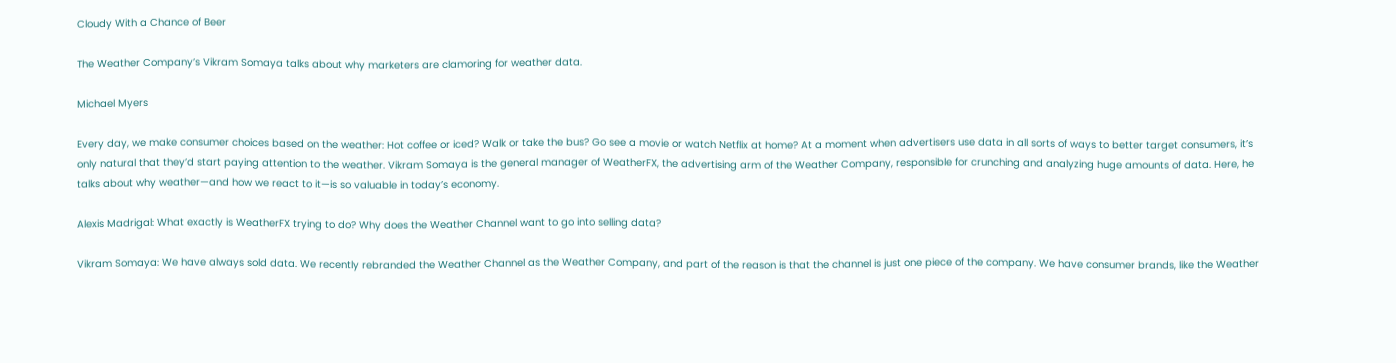Cloudy With a Chance of Beer

The Weather Company’s Vikram Somaya talks about why marketers are clamoring for weather data.

Michael Myers

Every day, we make consumer choices based on the weather: Hot coffee or iced? Walk or take the bus? Go see a movie or watch Netflix at home? At a moment when advertisers use data in all sorts of ways to better target consumers, it’s only natural that they’d start paying attention to the weather. Vikram Somaya is the general manager of WeatherFX, the advertising arm of the Weather Company, responsible for crunching and analyzing huge amounts of data. Here, he talks about why weather—and how we react to it—is so valuable in today’s economy.

Alexis Madrigal: What exactly is WeatherFX trying to do? Why does the Weather Channel want to go into selling data?

Vikram Somaya: We have always sold data. We recently rebranded the Weather Channel as the Weather Company, and part of the reason is that the channel is just one piece of the company. We have consumer brands, like the Weather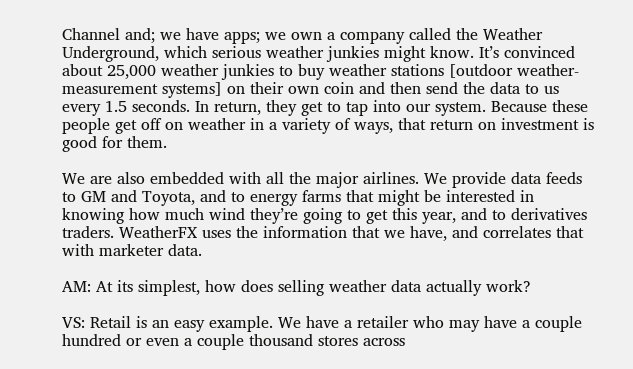Channel and; we have apps; we own a company called the Weather Underground, which serious weather junkies might know. It’s convinced about 25,000 weather junkies to buy weather stations [outdoor weather-measurement systems] on their own coin and then send the data to us every 1.5 seconds. In return, they get to tap into our system. Because these people get off on weather in a variety of ways, that return on investment is good for them.

We are also embedded with all the major airlines. We provide data feeds to GM and Toyota, and to energy farms that might be interested in knowing how much wind they’re going to get this year, and to derivatives traders. WeatherFX uses the information that we have, and correlates that with marketer data.

AM: At its simplest, how does selling weather data actually work?

VS: Retail is an easy example. We have a retailer who may have a couple hundred or even a couple thousand stores across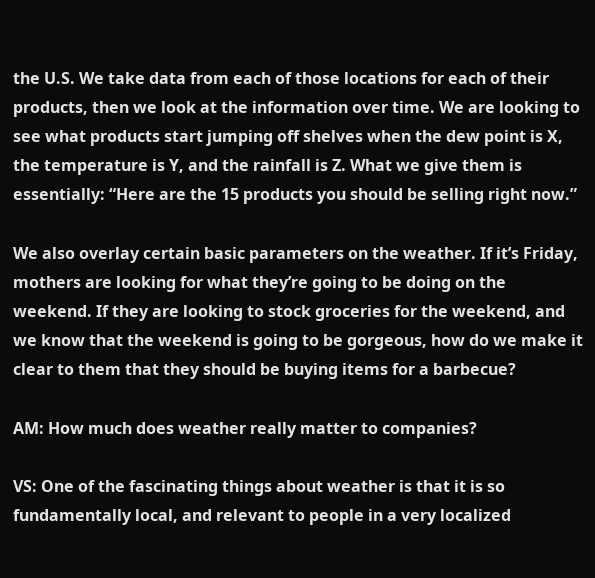the U.S. We take data from each of those locations for each of their products, then we look at the information over time. We are looking to see what products start jumping off shelves when the dew point is X, the temperature is Y, and the rainfall is Z. What we give them is essentially: “Here are the 15 products you should be selling right now.”

We also overlay certain basic parameters on the weather. If it’s Friday, mothers are looking for what they’re going to be doing on the weekend. If they are looking to stock groceries for the weekend, and we know that the weekend is going to be gorgeous, how do we make it clear to them that they should be buying items for a barbecue?

AM: How much does weather really matter to companies?

VS: One of the fascinating things about weather is that it is so fundamentally local, and relevant to people in a very localized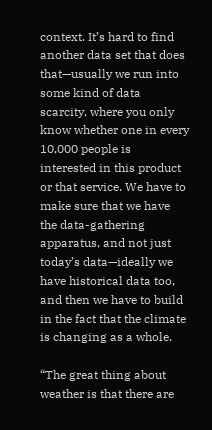context. It’s hard to find another data set that does that—usually we run into some kind of data scarcity, where you only know whether one in every 10,000 people is interested in this product or that service. We have to make sure that we have the data-gathering apparatus, and not just today’s data—ideally we have historical data too, and then we have to build in the fact that the climate is changing as a whole.

“The great thing about weather is that there are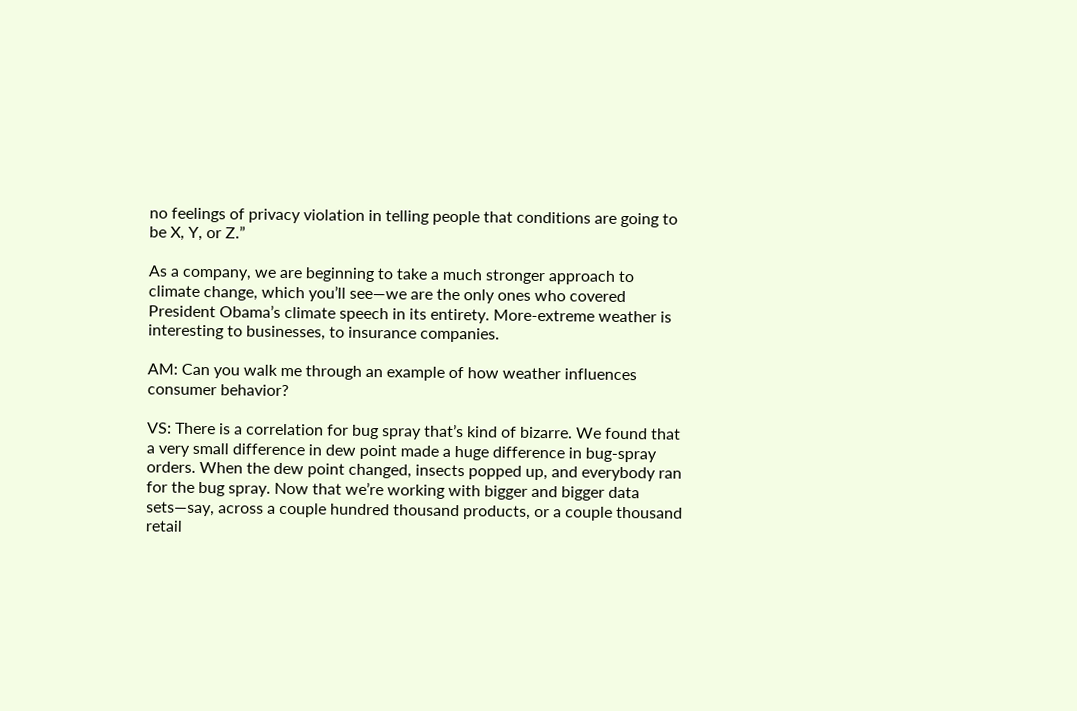no feelings of privacy violation in telling people that conditions are going to be X, Y, or Z.”

As a company, we are beginning to take a much stronger approach to climate change, which you’ll see—we are the only ones who covered President Obama’s climate speech in its entirety. More-extreme weather is interesting to businesses, to insurance companies.

AM: Can you walk me through an example of how weather influences consumer behavior?

VS: There is a correlation for bug spray that’s kind of bizarre. We found that a very small difference in dew point made a huge difference in bug-spray orders. When the dew point changed, insects popped up, and everybody ran for the bug spray. Now that we’re working with bigger and bigger data sets—say, across a couple hundred thousand products, or a couple thousand retail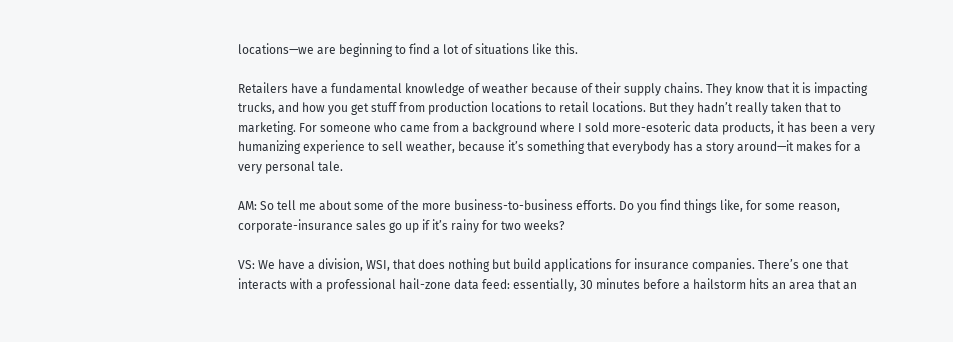locations—we are beginning to find a lot of situations like this.

Retailers have a fundamental knowledge of weather because of their supply chains. They know that it is impacting trucks, and how you get stuff from production locations to retail locations. But they hadn’t really taken that to marketing. For someone who came from a background where I sold more-esoteric data products, it has been a very humanizing experience to sell weather, because it’s something that everybody has a story around—it makes for a very personal tale.

AM: So tell me about some of the more business-to-business efforts. Do you find things like, for some reason, corporate-insurance sales go up if it’s rainy for two weeks?

VS: We have a division, WSI, that does nothing but build applications for insurance companies. There’s one that interacts with a professional hail-zone data feed: essentially, 30 minutes before a hailstorm hits an area that an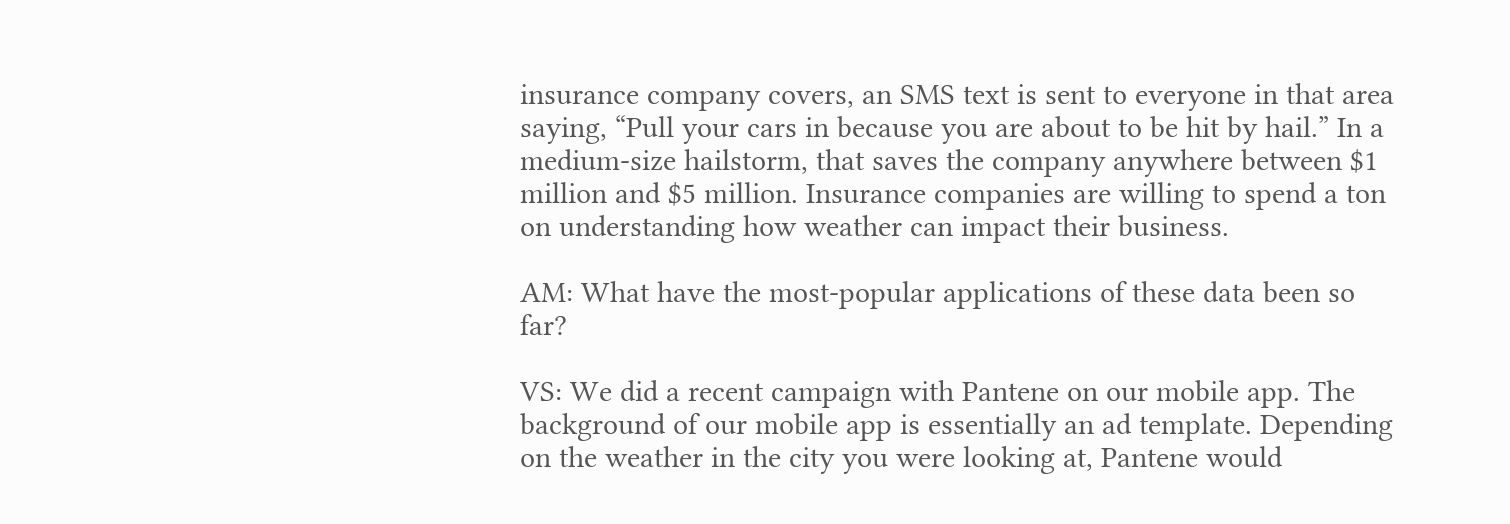insurance company covers, an SMS text is sent to everyone in that area saying, “Pull your cars in because you are about to be hit by hail.” In a medium-size hailstorm, that saves the company anywhere between $1 million and $5 million. Insurance companies are willing to spend a ton on understanding how weather can impact their business.

AM: What have the most-popular applications of these data been so far?

VS: We did a recent campaign with Pantene on our mobile app. The background of our mobile app is essentially an ad template. Depending on the weather in the city you were looking at, Pantene would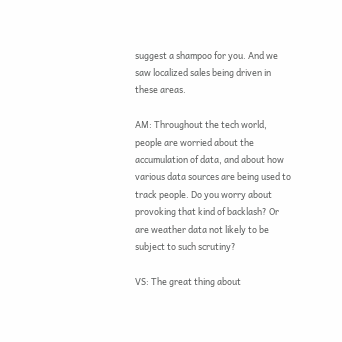suggest a shampoo for you. And we saw localized sales being driven in these areas.

AM: Throughout the tech world, people are worried about the accumulation of data, and about how various data sources are being used to track people. Do you worry about provoking that kind of backlash? Or are weather data not likely to be subject to such scrutiny?

VS: The great thing about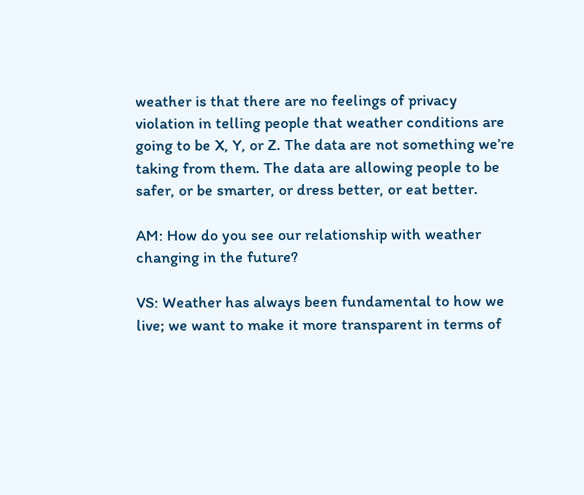weather is that there are no feelings of privacy violation in telling people that weather conditions are going to be X, Y, or Z. The data are not something we’re taking from them. The data are allowing people to be safer, or be smarter, or dress better, or eat better.

AM: How do you see our relationship with weather changing in the future?

VS: Weather has always been fundamental to how we live; we want to make it more transparent in terms of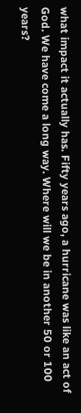what impact it actually has. Fifty years ago, a hurricane was like an act of God. We have come a long way. Where will we be in another 50 or 100 years?